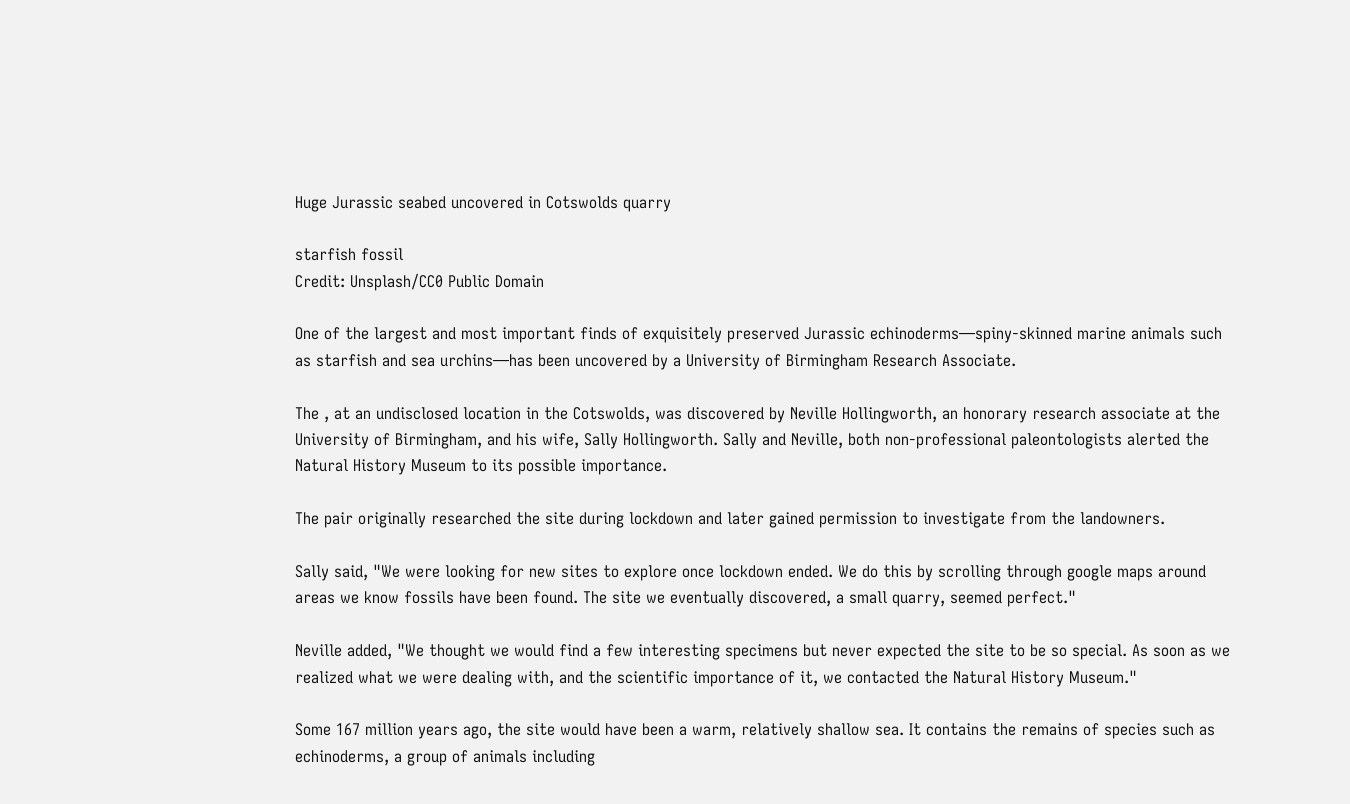Huge Jurassic seabed uncovered in Cotswolds quarry

starfish fossil
Credit: Unsplash/CC0 Public Domain

One of the largest and most important finds of exquisitely preserved Jurassic echinoderms—spiny-skinned marine animals such as starfish and sea urchins—has been uncovered by a University of Birmingham Research Associate.

The , at an undisclosed location in the Cotswolds, was discovered by Neville Hollingworth, an honorary research associate at the University of Birmingham, and his wife, Sally Hollingworth. Sally and Neville, both non-professional paleontologists alerted the Natural History Museum to its possible importance.

The pair originally researched the site during lockdown and later gained permission to investigate from the landowners.

Sally said, "We were looking for new sites to explore once lockdown ended. We do this by scrolling through google maps around areas we know fossils have been found. The site we eventually discovered, a small quarry, seemed perfect."

Neville added, "We thought we would find a few interesting specimens but never expected the site to be so special. As soon as we realized what we were dealing with, and the scientific importance of it, we contacted the Natural History Museum."

Some 167 million years ago, the site would have been a warm, relatively shallow sea. It contains the remains of species such as echinoderms, a group of animals including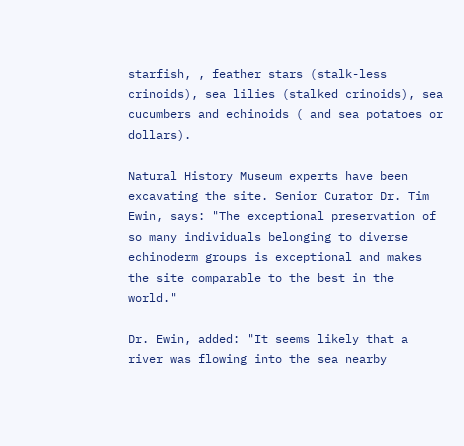starfish, , feather stars (stalk-less crinoids), sea lilies (stalked crinoids), sea cucumbers and echinoids ( and sea potatoes or dollars).

Natural History Museum experts have been excavating the site. Senior Curator Dr. Tim Ewin, says: "The exceptional preservation of so many individuals belonging to diverse echinoderm groups is exceptional and makes the site comparable to the best in the world."

Dr. Ewin, added: "It seems likely that a river was flowing into the sea nearby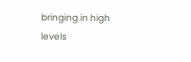bringing in high levels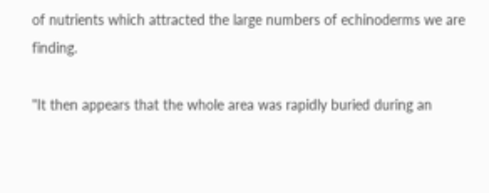of nutrients which attracted the large numbers of echinoderms we are finding.

"It then appears that the whole area was rapidly buried during an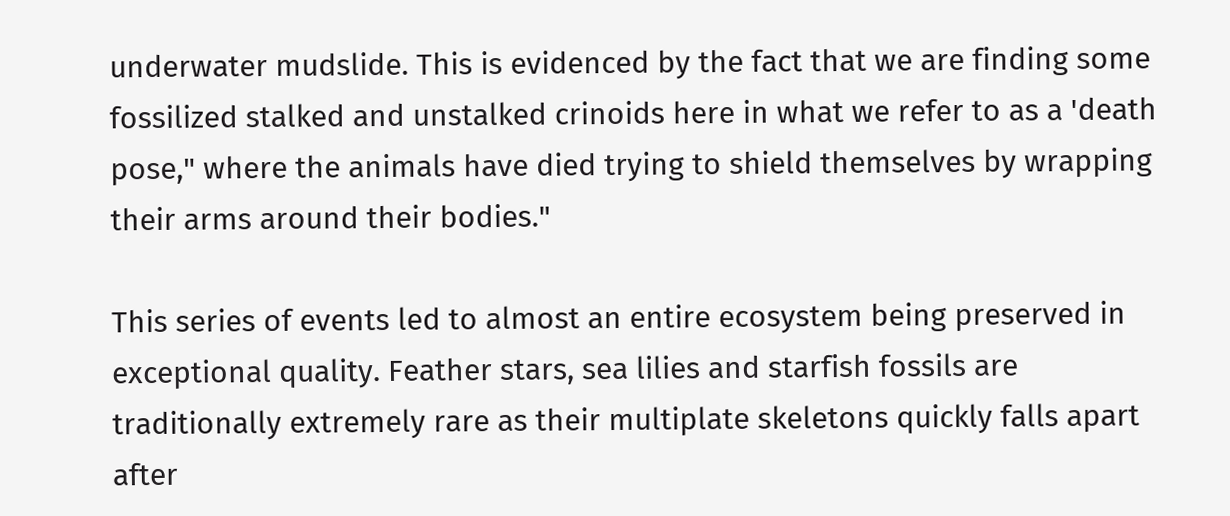underwater mudslide. This is evidenced by the fact that we are finding some fossilized stalked and unstalked crinoids here in what we refer to as a 'death pose," where the animals have died trying to shield themselves by wrapping their arms around their bodies."

This series of events led to almost an entire ecosystem being preserved in exceptional quality. Feather stars, sea lilies and starfish fossils are traditionally extremely rare as their multiplate skeletons quickly falls apart after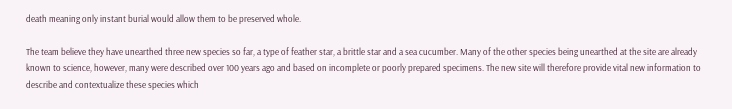death meaning only instant burial would allow them to be preserved whole.

The team believe they have unearthed three new species so far, a type of feather star, a brittle star and a sea cucumber. Many of the other species being unearthed at the site are already known to science, however, many were described over 100 years ago and based on incomplete or poorly prepared specimens. The new site will therefore provide vital new information to describe and contextualize these species which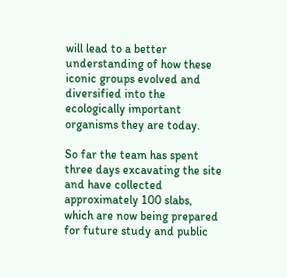will lead to a better understanding of how these iconic groups evolved and diversified into the ecologically important organisms they are today.

So far the team has spent three days excavating the site and have collected approximately 100 slabs, which are now being prepared for future study and public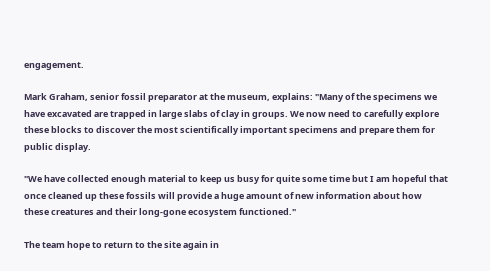engagement.

Mark Graham, senior fossil preparator at the museum, explains: "Many of the specimens we have excavated are trapped in large slabs of clay in groups. We now need to carefully explore these blocks to discover the most scientifically important specimens and prepare them for public display.

"We have collected enough material to keep us busy for quite some time but I am hopeful that once cleaned up these fossils will provide a huge amount of new information about how these creatures and their long-gone ecosystem functioned."

The team hope to return to the site again in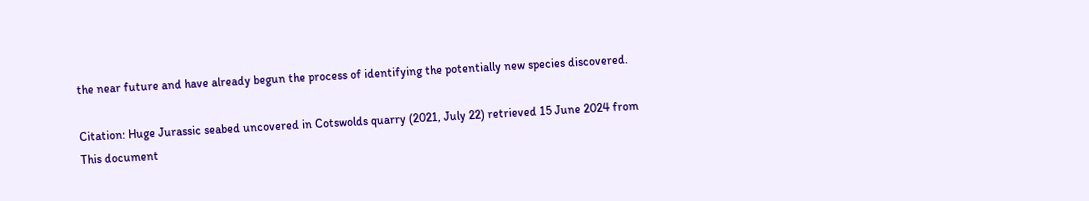the near future and have already begun the process of identifying the potentially new species discovered.

Citation: Huge Jurassic seabed uncovered in Cotswolds quarry (2021, July 22) retrieved 15 June 2024 from
This document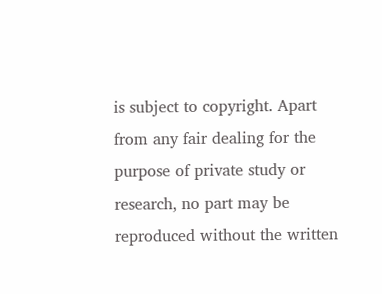is subject to copyright. Apart from any fair dealing for the purpose of private study or research, no part may be reproduced without the written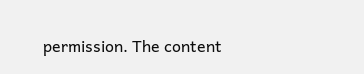permission. The content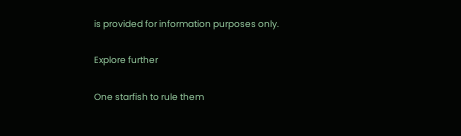is provided for information purposes only.

Explore further

One starfish to rule them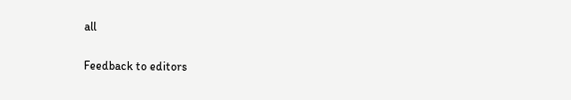all


Feedback to editors